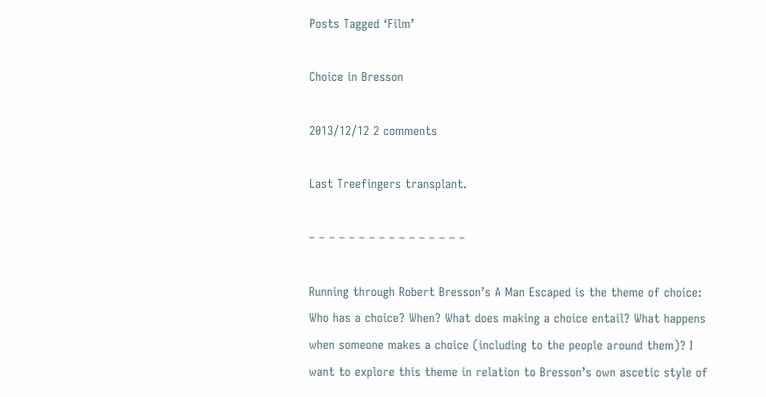Posts Tagged ‘Film’

Choice in Bresson

2013/12/12 2 comments

Last Treefingers transplant.

– – – – – – – – – – – – – – – –

Running through Robert Bresson’s A Man Escaped is the theme of choice: Who has a choice? When? What does making a choice entail? What happens when someone makes a choice (including to the people around them)? I want to explore this theme in relation to Bresson’s own ascetic style of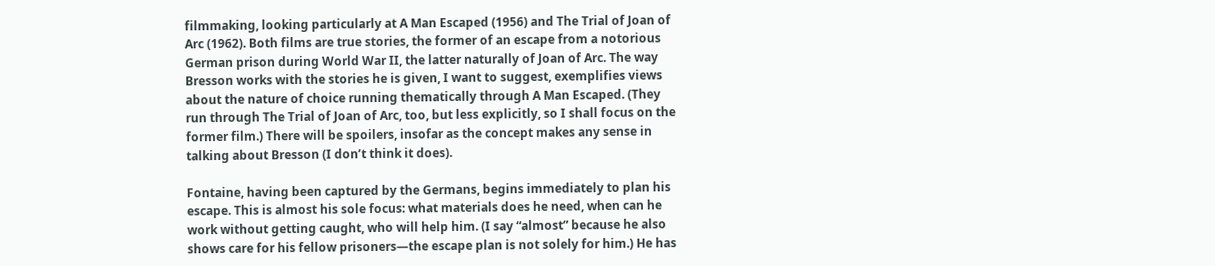filmmaking, looking particularly at A Man Escaped (1956) and The Trial of Joan of Arc (1962). Both films are true stories, the former of an escape from a notorious German prison during World War II, the latter naturally of Joan of Arc. The way Bresson works with the stories he is given, I want to suggest, exemplifies views about the nature of choice running thematically through A Man Escaped. (They run through The Trial of Joan of Arc, too, but less explicitly, so I shall focus on the former film.) There will be spoilers, insofar as the concept makes any sense in talking about Bresson (I don’t think it does).

Fontaine, having been captured by the Germans, begins immediately to plan his escape. This is almost his sole focus: what materials does he need, when can he work without getting caught, who will help him. (I say “almost” because he also shows care for his fellow prisoners—the escape plan is not solely for him.) He has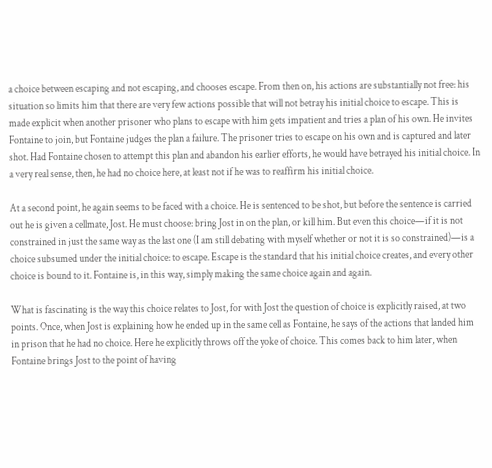a choice between escaping and not escaping, and chooses escape. From then on, his actions are substantially not free: his situation so limits him that there are very few actions possible that will not betray his initial choice to escape. This is made explicit when another prisoner who plans to escape with him gets impatient and tries a plan of his own. He invites Fontaine to join, but Fontaine judges the plan a failure. The prisoner tries to escape on his own and is captured and later shot. Had Fontaine chosen to attempt this plan and abandon his earlier efforts, he would have betrayed his initial choice. In a very real sense, then, he had no choice here, at least not if he was to reaffirm his initial choice.

At a second point, he again seems to be faced with a choice. He is sentenced to be shot, but before the sentence is carried out he is given a cellmate, Jost. He must choose: bring Jost in on the plan, or kill him. But even this choice—if it is not constrained in just the same way as the last one (I am still debating with myself whether or not it is so constrained)—is a choice subsumed under the initial choice: to escape. Escape is the standard that his initial choice creates, and every other choice is bound to it. Fontaine is, in this way, simply making the same choice again and again.

What is fascinating is the way this choice relates to Jost, for with Jost the question of choice is explicitly raised, at two points. Once, when Jost is explaining how he ended up in the same cell as Fontaine, he says of the actions that landed him in prison that he had no choice. Here he explicitly throws off the yoke of choice. This comes back to him later, when Fontaine brings Jost to the point of having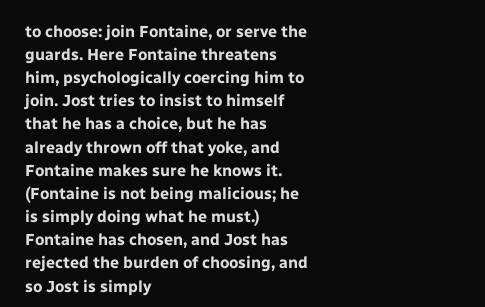to choose: join Fontaine, or serve the guards. Here Fontaine threatens him, psychologically coercing him to join. Jost tries to insist to himself that he has a choice, but he has already thrown off that yoke, and Fontaine makes sure he knows it. (Fontaine is not being malicious; he is simply doing what he must.) Fontaine has chosen, and Jost has rejected the burden of choosing, and so Jost is simply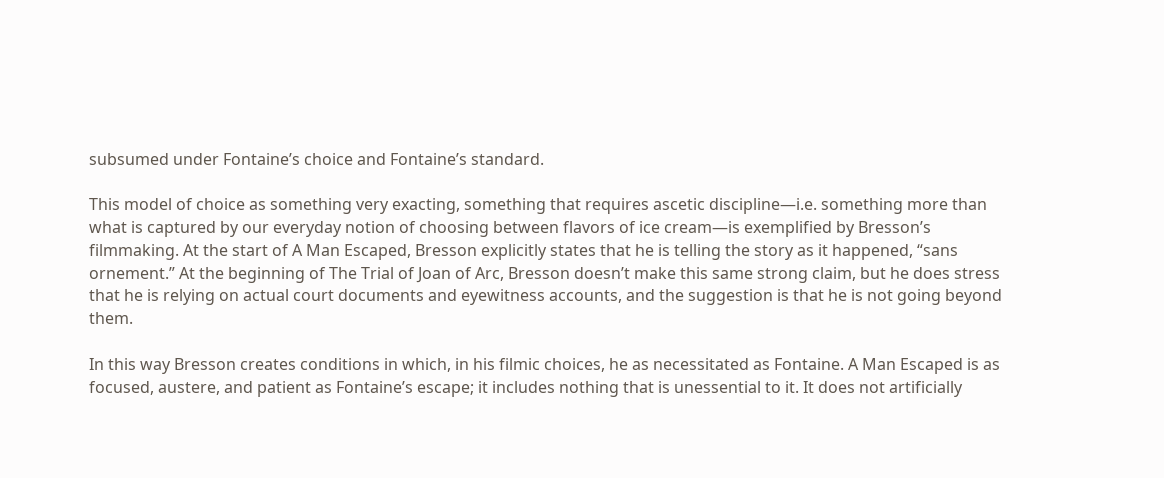subsumed under Fontaine’s choice and Fontaine’s standard.

This model of choice as something very exacting, something that requires ascetic discipline—i.e. something more than what is captured by our everyday notion of choosing between flavors of ice cream—is exemplified by Bresson’s filmmaking. At the start of A Man Escaped, Bresson explicitly states that he is telling the story as it happened, “sans ornement.” At the beginning of The Trial of Joan of Arc, Bresson doesn’t make this same strong claim, but he does stress that he is relying on actual court documents and eyewitness accounts, and the suggestion is that he is not going beyond them.

In this way Bresson creates conditions in which, in his filmic choices, he as necessitated as Fontaine. A Man Escaped is as focused, austere, and patient as Fontaine’s escape; it includes nothing that is unessential to it. It does not artificially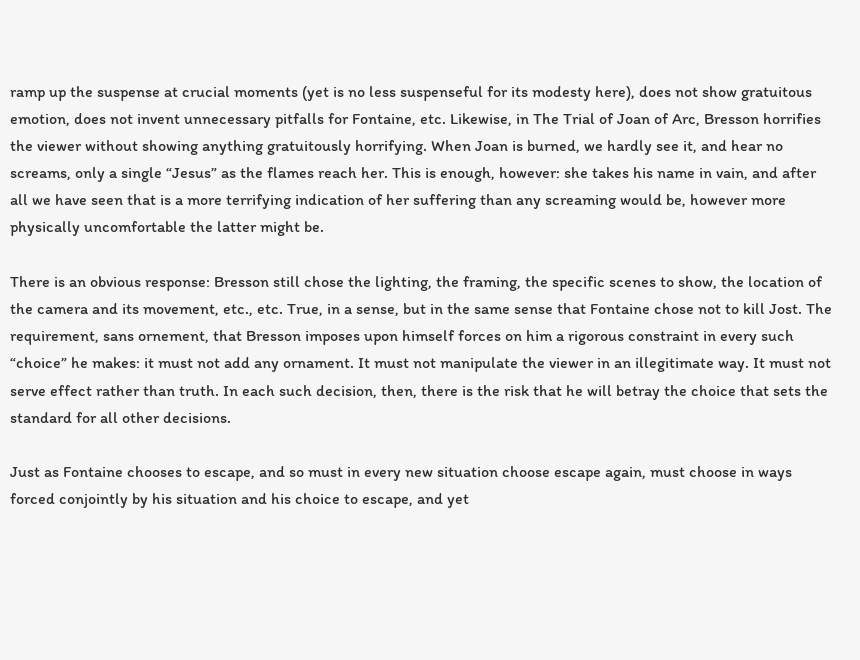ramp up the suspense at crucial moments (yet is no less suspenseful for its modesty here), does not show gratuitous emotion, does not invent unnecessary pitfalls for Fontaine, etc. Likewise, in The Trial of Joan of Arc, Bresson horrifies the viewer without showing anything gratuitously horrifying. When Joan is burned, we hardly see it, and hear no screams, only a single “Jesus” as the flames reach her. This is enough, however: she takes his name in vain, and after all we have seen that is a more terrifying indication of her suffering than any screaming would be, however more physically uncomfortable the latter might be.

There is an obvious response: Bresson still chose the lighting, the framing, the specific scenes to show, the location of the camera and its movement, etc., etc. True, in a sense, but in the same sense that Fontaine chose not to kill Jost. The requirement, sans ornement, that Bresson imposes upon himself forces on him a rigorous constraint in every such “choice” he makes: it must not add any ornament. It must not manipulate the viewer in an illegitimate way. It must not serve effect rather than truth. In each such decision, then, there is the risk that he will betray the choice that sets the standard for all other decisions.

Just as Fontaine chooses to escape, and so must in every new situation choose escape again, must choose in ways forced conjointly by his situation and his choice to escape, and yet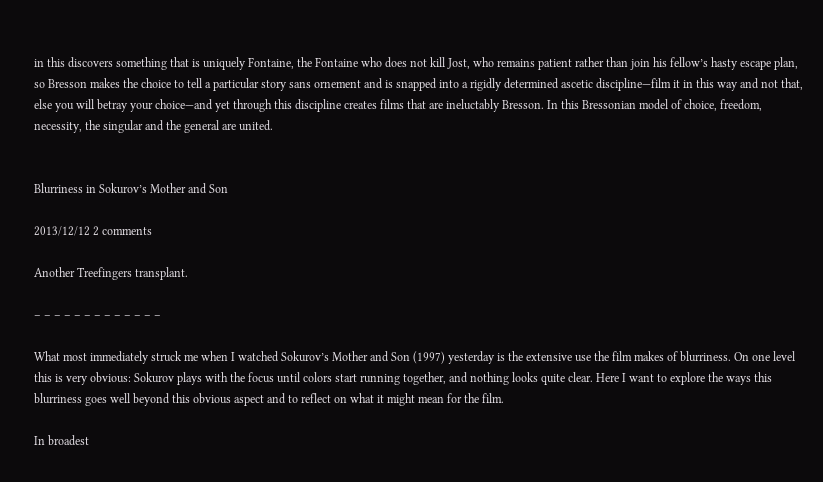in this discovers something that is uniquely Fontaine, the Fontaine who does not kill Jost, who remains patient rather than join his fellow’s hasty escape plan, so Bresson makes the choice to tell a particular story sans ornement and is snapped into a rigidly determined ascetic discipline—film it in this way and not that, else you will betray your choice—and yet through this discipline creates films that are ineluctably Bresson. In this Bressonian model of choice, freedom, necessity, the singular and the general are united.


Blurriness in Sokurov’s Mother and Son

2013/12/12 2 comments

Another Treefingers transplant.

– – – – – – – – – – – – –

What most immediately struck me when I watched Sokurov’s Mother and Son (1997) yesterday is the extensive use the film makes of blurriness. On one level this is very obvious: Sokurov plays with the focus until colors start running together, and nothing looks quite clear. Here I want to explore the ways this blurriness goes well beyond this obvious aspect and to reflect on what it might mean for the film.

In broadest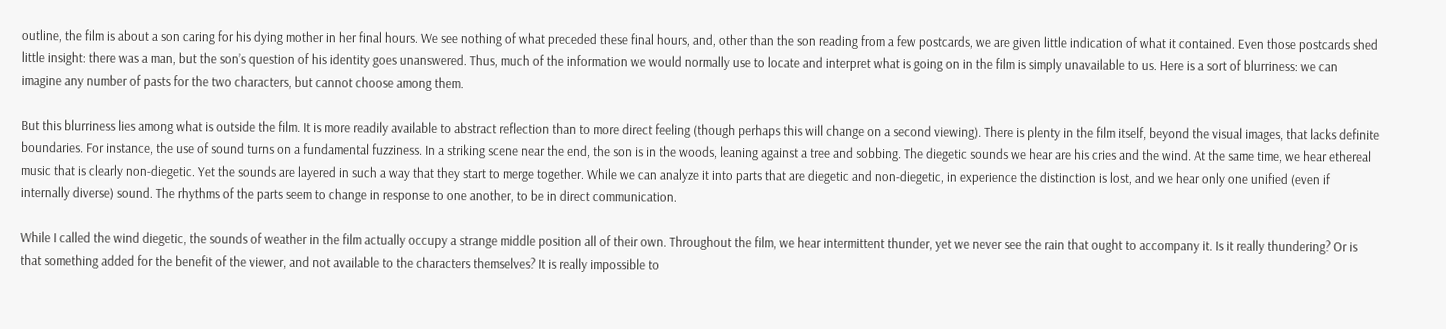outline, the film is about a son caring for his dying mother in her final hours. We see nothing of what preceded these final hours, and, other than the son reading from a few postcards, we are given little indication of what it contained. Even those postcards shed little insight: there was a man, but the son’s question of his identity goes unanswered. Thus, much of the information we would normally use to locate and interpret what is going on in the film is simply unavailable to us. Here is a sort of blurriness: we can imagine any number of pasts for the two characters, but cannot choose among them.

But this blurriness lies among what is outside the film. It is more readily available to abstract reflection than to more direct feeling (though perhaps this will change on a second viewing). There is plenty in the film itself, beyond the visual images, that lacks definite boundaries. For instance, the use of sound turns on a fundamental fuzziness. In a striking scene near the end, the son is in the woods, leaning against a tree and sobbing. The diegetic sounds we hear are his cries and the wind. At the same time, we hear ethereal music that is clearly non-diegetic. Yet the sounds are layered in such a way that they start to merge together. While we can analyze it into parts that are diegetic and non-diegetic, in experience the distinction is lost, and we hear only one unified (even if internally diverse) sound. The rhythms of the parts seem to change in response to one another, to be in direct communication.

While I called the wind diegetic, the sounds of weather in the film actually occupy a strange middle position all of their own. Throughout the film, we hear intermittent thunder, yet we never see the rain that ought to accompany it. Is it really thundering? Or is that something added for the benefit of the viewer, and not available to the characters themselves? It is really impossible to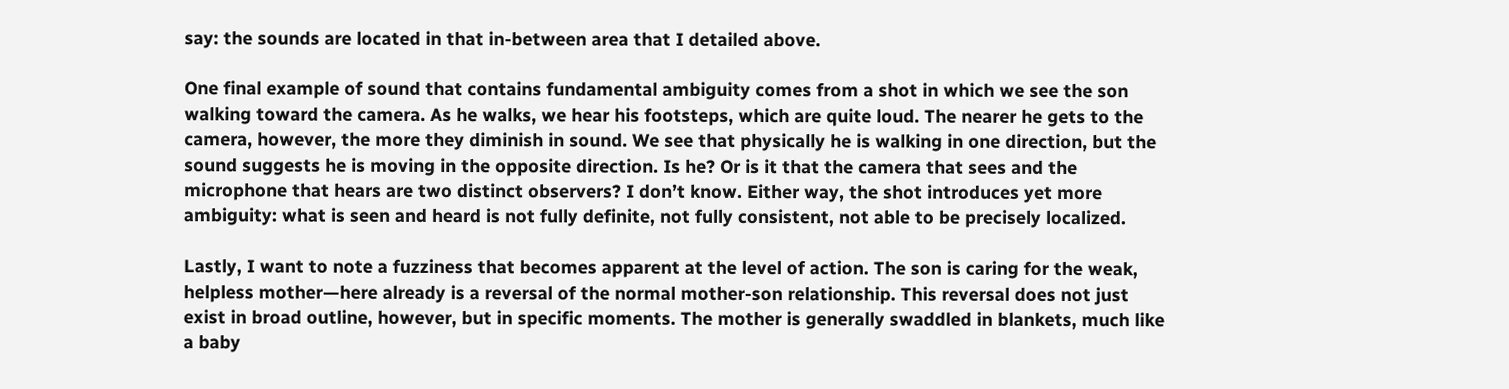say: the sounds are located in that in-between area that I detailed above.

One final example of sound that contains fundamental ambiguity comes from a shot in which we see the son walking toward the camera. As he walks, we hear his footsteps, which are quite loud. The nearer he gets to the camera, however, the more they diminish in sound. We see that physically he is walking in one direction, but the sound suggests he is moving in the opposite direction. Is he? Or is it that the camera that sees and the microphone that hears are two distinct observers? I don’t know. Either way, the shot introduces yet more ambiguity: what is seen and heard is not fully definite, not fully consistent, not able to be precisely localized.

Lastly, I want to note a fuzziness that becomes apparent at the level of action. The son is caring for the weak, helpless mother—here already is a reversal of the normal mother-son relationship. This reversal does not just exist in broad outline, however, but in specific moments. The mother is generally swaddled in blankets, much like a baby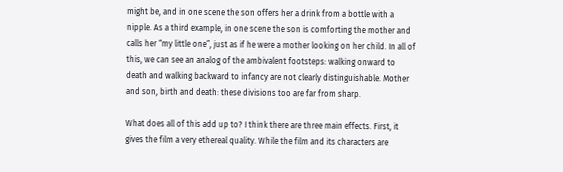might be, and in one scene the son offers her a drink from a bottle with a nipple. As a third example, in one scene the son is comforting the mother and calls her “my little one”, just as if he were a mother looking on her child. In all of this, we can see an analog of the ambivalent footsteps: walking onward to death and walking backward to infancy are not clearly distinguishable. Mother and son, birth and death: these divisions too are far from sharp.

What does all of this add up to? I think there are three main effects. First, it gives the film a very ethereal quality. While the film and its characters are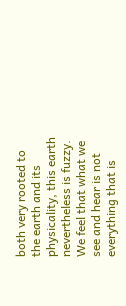both very rooted to the earth and its physicality, this earth nevertheless is fuzzy. We feel that what we see and hear is not everything that is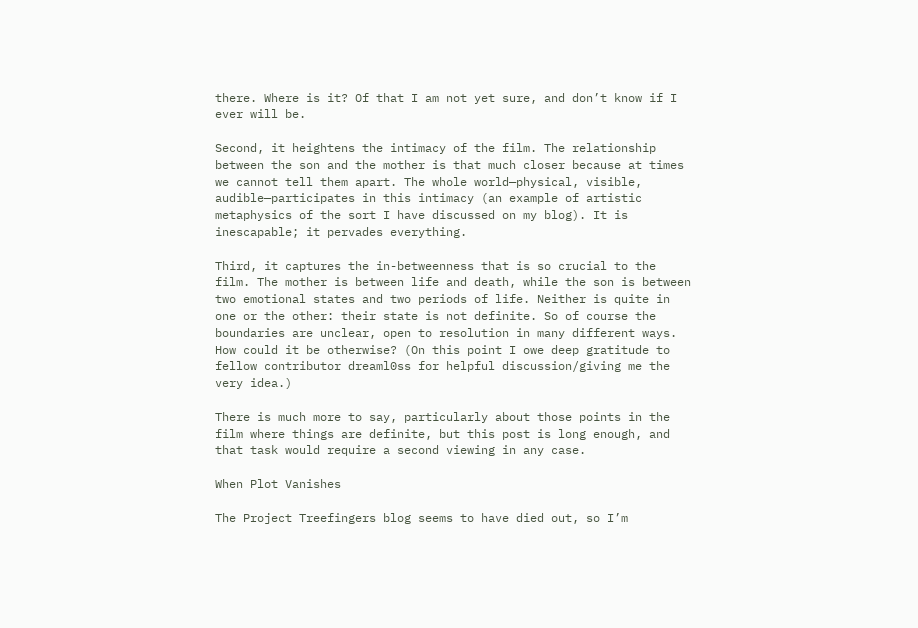there. Where is it? Of that I am not yet sure, and don’t know if I ever will be.

Second, it heightens the intimacy of the film. The relationship between the son and the mother is that much closer because at times we cannot tell them apart. The whole world—physical, visible, audible—participates in this intimacy (an example of artistic metaphysics of the sort I have discussed on my blog). It is inescapable; it pervades everything.

Third, it captures the in-betweenness that is so crucial to the film. The mother is between life and death, while the son is between two emotional states and two periods of life. Neither is quite in one or the other: their state is not definite. So of course the boundaries are unclear, open to resolution in many different ways. How could it be otherwise? (On this point I owe deep gratitude to fellow contributor dreaml0ss for helpful discussion/giving me the very idea.)

There is much more to say, particularly about those points in the film where things are definite, but this post is long enough, and that task would require a second viewing in any case.

When Plot Vanishes

The Project Treefingers blog seems to have died out, so I’m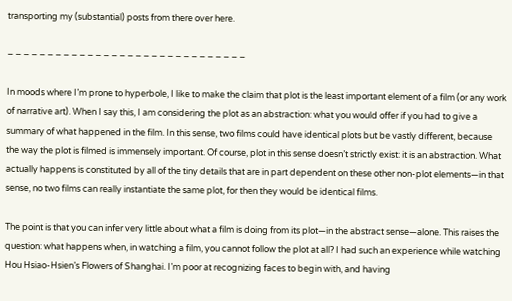transporting my (substantial) posts from there over here.

– – – – – – – – – – – – – – – – – – – – – – – – – – – – – –

In moods where I’m prone to hyperbole, I like to make the claim that plot is the least important element of a film (or any work of narrative art). When I say this, I am considering the plot as an abstraction: what you would offer if you had to give a summary of what happened in the film. In this sense, two films could have identical plots but be vastly different, because the way the plot is filmed is immensely important. Of course, plot in this sense doesn’t strictly exist: it is an abstraction. What actually happens is constituted by all of the tiny details that are in part dependent on these other non-plot elements—in that sense, no two films can really instantiate the same plot, for then they would be identical films.

The point is that you can infer very little about what a film is doing from its plot—in the abstract sense—alone. This raises the question: what happens when, in watching a film, you cannot follow the plot at all? I had such an experience while watching Hou Hsiao-Hsien’s Flowers of Shanghai. I’m poor at recognizing faces to begin with, and having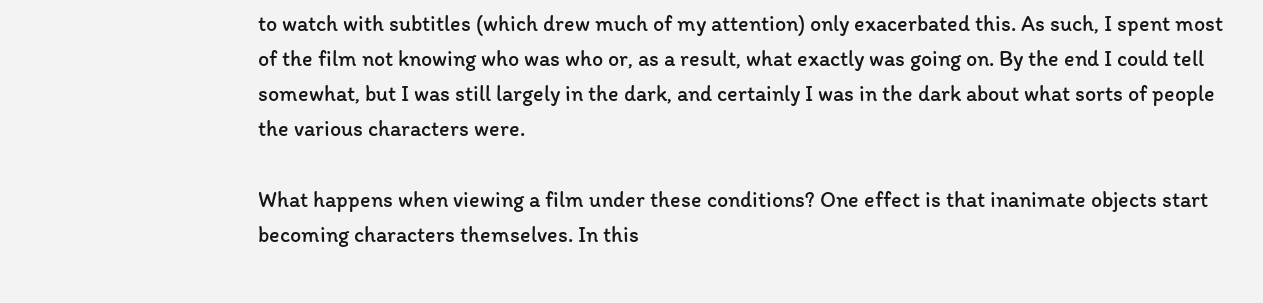to watch with subtitles (which drew much of my attention) only exacerbated this. As such, I spent most of the film not knowing who was who or, as a result, what exactly was going on. By the end I could tell somewhat, but I was still largely in the dark, and certainly I was in the dark about what sorts of people the various characters were.

What happens when viewing a film under these conditions? One effect is that inanimate objects start becoming characters themselves. In this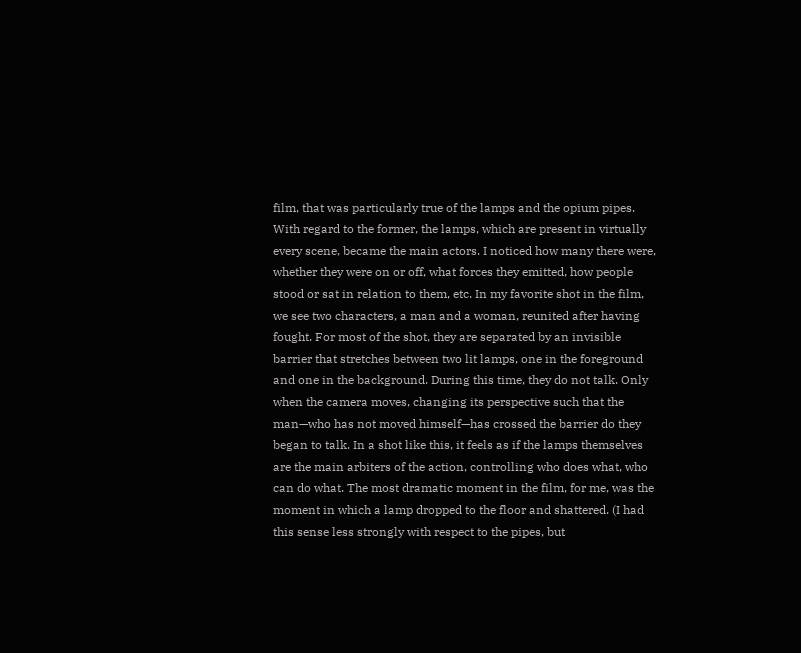film, that was particularly true of the lamps and the opium pipes. With regard to the former, the lamps, which are present in virtually every scene, became the main actors. I noticed how many there were, whether they were on or off, what forces they emitted, how people stood or sat in relation to them, etc. In my favorite shot in the film, we see two characters, a man and a woman, reunited after having fought. For most of the shot, they are separated by an invisible barrier that stretches between two lit lamps, one in the foreground and one in the background. During this time, they do not talk. Only when the camera moves, changing its perspective such that the man—who has not moved himself—has crossed the barrier do they began to talk. In a shot like this, it feels as if the lamps themselves are the main arbiters of the action, controlling who does what, who can do what. The most dramatic moment in the film, for me, was the moment in which a lamp dropped to the floor and shattered. (I had this sense less strongly with respect to the pipes, but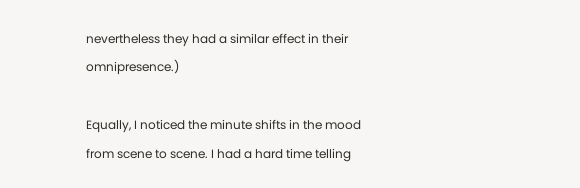nevertheless they had a similar effect in their omnipresence.)

Equally, I noticed the minute shifts in the mood from scene to scene. I had a hard time telling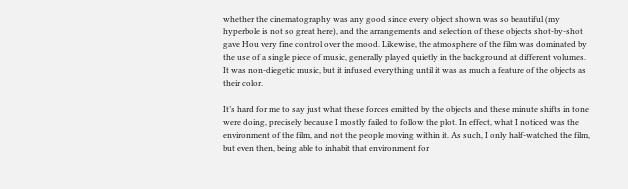whether the cinematography was any good since every object shown was so beautiful (my hyperbole is not so great here), and the arrangements and selection of these objects shot-by-shot gave Hou very fine control over the mood. Likewise, the atmosphere of the film was dominated by the use of a single piece of music, generally played quietly in the background at different volumes. It was non-diegetic music, but it infused everything until it was as much a feature of the objects as their color.

It’s hard for me to say just what these forces emitted by the objects and these minute shifts in tone were doing, precisely because I mostly failed to follow the plot. In effect, what I noticed was the environment of the film, and not the people moving within it. As such, I only half-watched the film, but even then, being able to inhabit that environment for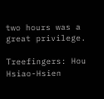two hours was a great privilege.

Treefingers: Hou Hsiao-Hsien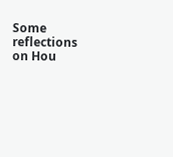Some reflections on Hou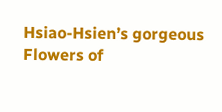Hsiao-Hsien’s gorgeous Flowers of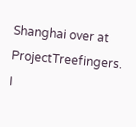Shanghai over at ProjectTreefingers. I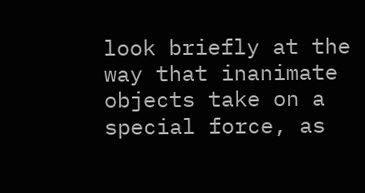look briefly at the way that inanimate objects take on a special force, as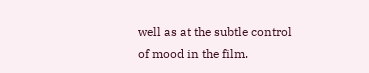well as at the subtle control of mood in the film.